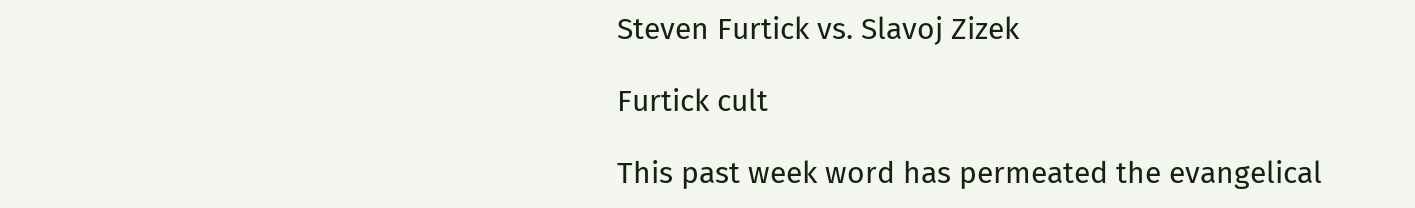Steven Furtick vs. Slavoj Zizek

Furtick cult

This past week word has permeated the evangelical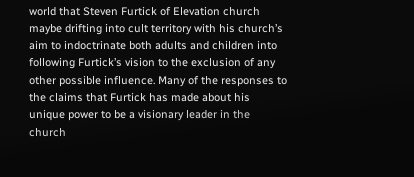world that Steven Furtick of Elevation church maybe drifting into cult territory with his church’s aim to indoctrinate both adults and children into following Furtick’s vision to the exclusion of any other possible influence. Many of the responses to the claims that Furtick has made about his unique power to be a visionary leader in the church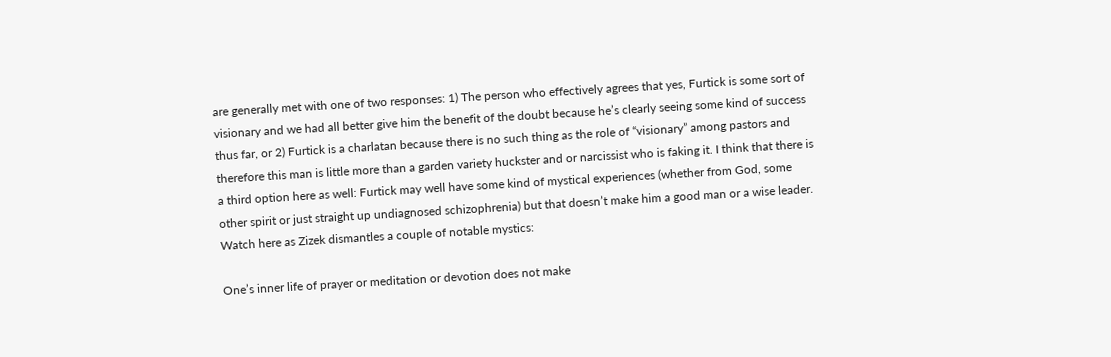are generally met with one of two responses: 1) The person who effectively agrees that yes, Furtick is some sort of visionary and we had all better give him the benefit of the doubt because he’s clearly seeing some kind of success thus far, or 2) Furtick is a charlatan because there is no such thing as the role of “visionary” among pastors and therefore this man is little more than a garden variety huckster and or narcissist who is faking it. I think that there is a third option here as well: Furtick may well have some kind of mystical experiences (whether from God, some other spirit or just straight up undiagnosed schizophrenia) but that doesn’t make him a good man or a wise leader. Watch here as Zizek dismantles a couple of notable mystics:

One’s inner life of prayer or meditation or devotion does not make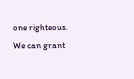one righteous. We can grant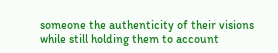someone the authenticity of their visions while still holding them to account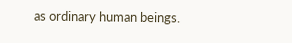as ordinary human beings.